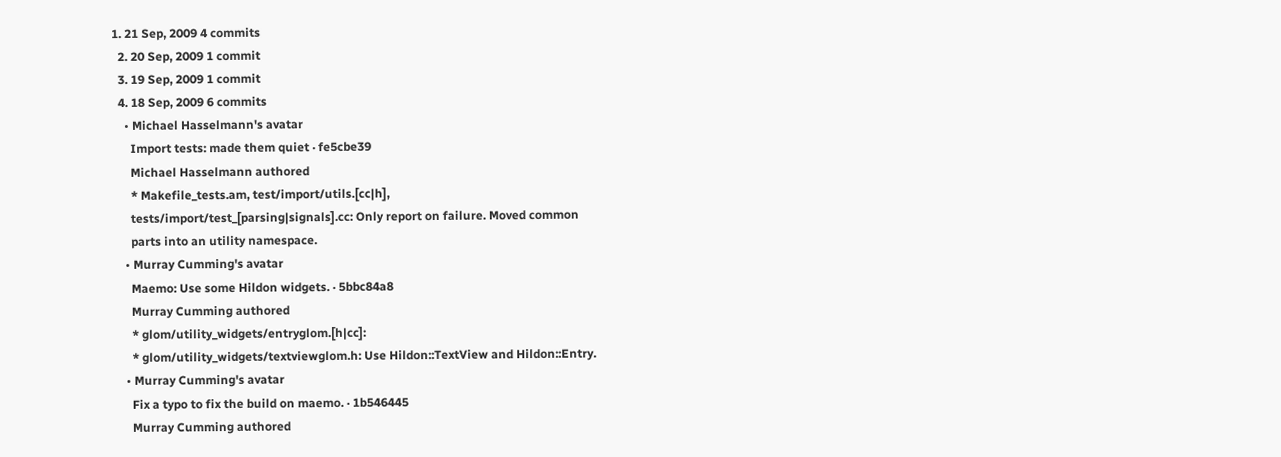1. 21 Sep, 2009 4 commits
  2. 20 Sep, 2009 1 commit
  3. 19 Sep, 2009 1 commit
  4. 18 Sep, 2009 6 commits
    • Michael Hasselmann's avatar
      Import tests: made them quiet · fe5cbe39
      Michael Hasselmann authored
      * Makefile_tests.am, test/import/utils.[cc|h],
      tests/import/test_[parsing|signals].cc: Only report on failure. Moved common
      parts into an utility namespace.
    • Murray Cumming's avatar
      Maemo: Use some Hildon widgets. · 5bbc84a8
      Murray Cumming authored
      * glom/utility_widgets/entryglom.[h|cc]:
      * glom/utility_widgets/textviewglom.h: Use Hildon::TextView and Hildon::Entry.
    • Murray Cumming's avatar
      Fix a typo to fix the build on maemo. · 1b546445
      Murray Cumming authored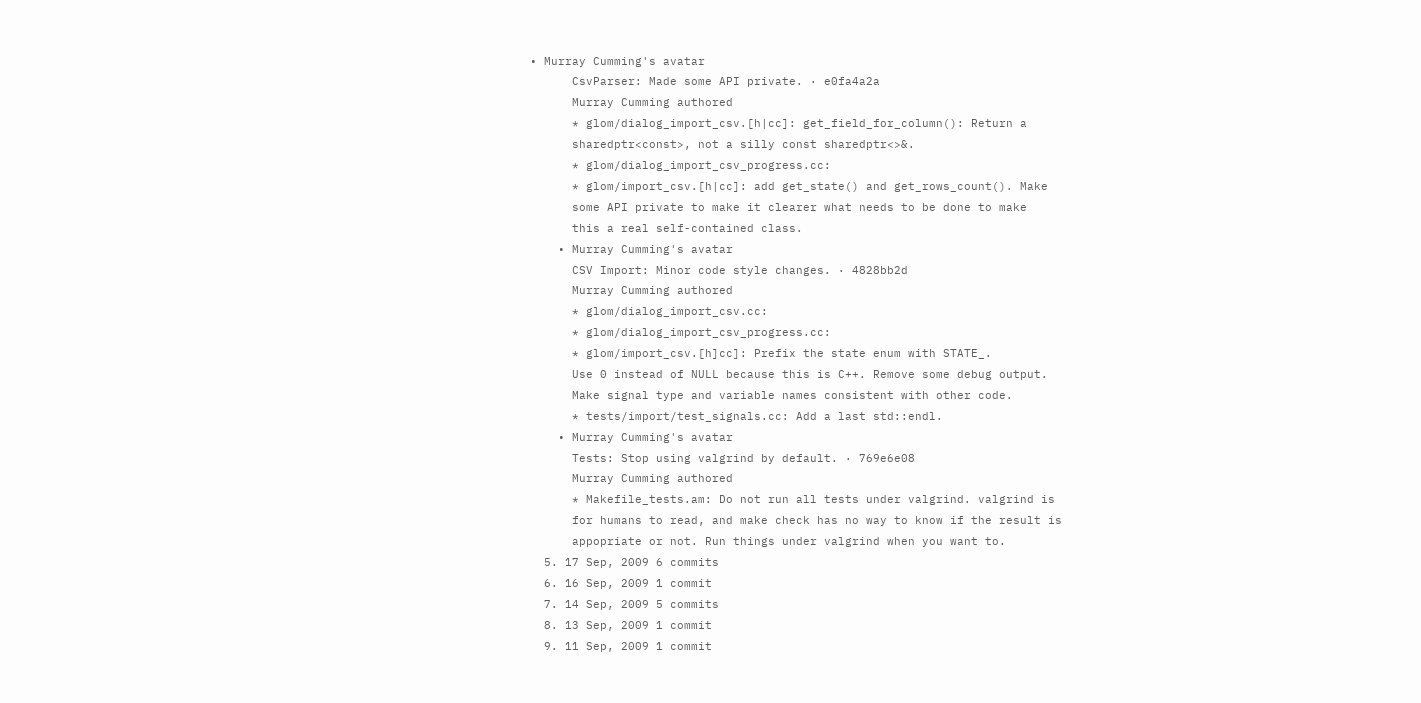• Murray Cumming's avatar
      CsvParser: Made some API private. · e0fa4a2a
      Murray Cumming authored
      * glom/dialog_import_csv.[h|cc]: get_field_for_column(): Return a
      sharedptr<const>, not a silly const sharedptr<>&.
      * glom/dialog_import_csv_progress.cc:
      * glom/import_csv.[h|cc]: add get_state() and get_rows_count(). Make
      some API private to make it clearer what needs to be done to make
      this a real self-contained class.
    • Murray Cumming's avatar
      CSV Import: Minor code style changes. · 4828bb2d
      Murray Cumming authored
      * glom/dialog_import_csv.cc:
      * glom/dialog_import_csv_progress.cc:
      * glom/import_csv.[h]cc]: Prefix the state enum with STATE_.
      Use 0 instead of NULL because this is C++. Remove some debug output.
      Make signal type and variable names consistent with other code.
      * tests/import/test_signals.cc: Add a last std::endl.
    • Murray Cumming's avatar
      Tests: Stop using valgrind by default. · 769e6e08
      Murray Cumming authored
      * Makefile_tests.am: Do not run all tests under valgrind. valgrind is
      for humans to read, and make check has no way to know if the result is
      appopriate or not. Run things under valgrind when you want to.
  5. 17 Sep, 2009 6 commits
  6. 16 Sep, 2009 1 commit
  7. 14 Sep, 2009 5 commits
  8. 13 Sep, 2009 1 commit
  9. 11 Sep, 2009 1 commit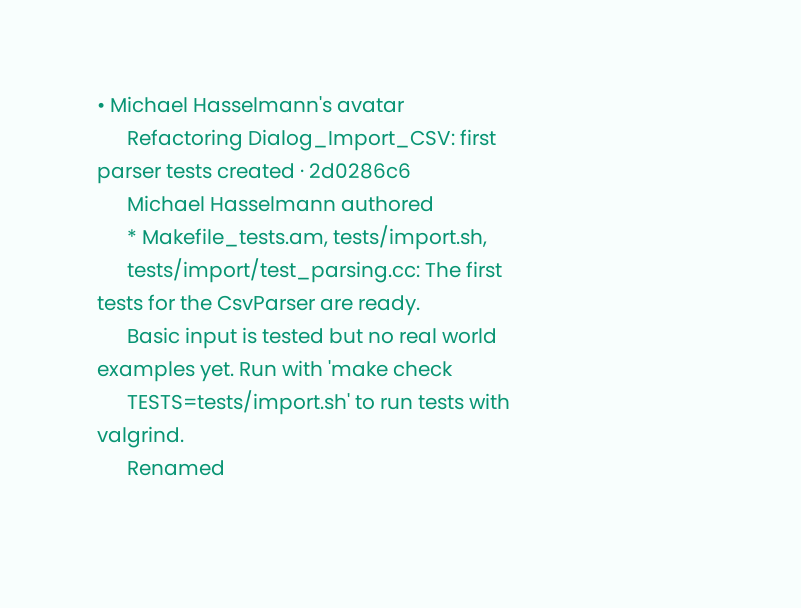• Michael Hasselmann's avatar
      Refactoring Dialog_Import_CSV: first parser tests created · 2d0286c6
      Michael Hasselmann authored
      * Makefile_tests.am, tests/import.sh,
      tests/import/test_parsing.cc: The first tests for the CsvParser are ready.
      Basic input is tested but no real world examples yet. Run with 'make check
      TESTS=tests/import.sh' to run tests with valgrind.
      Renamed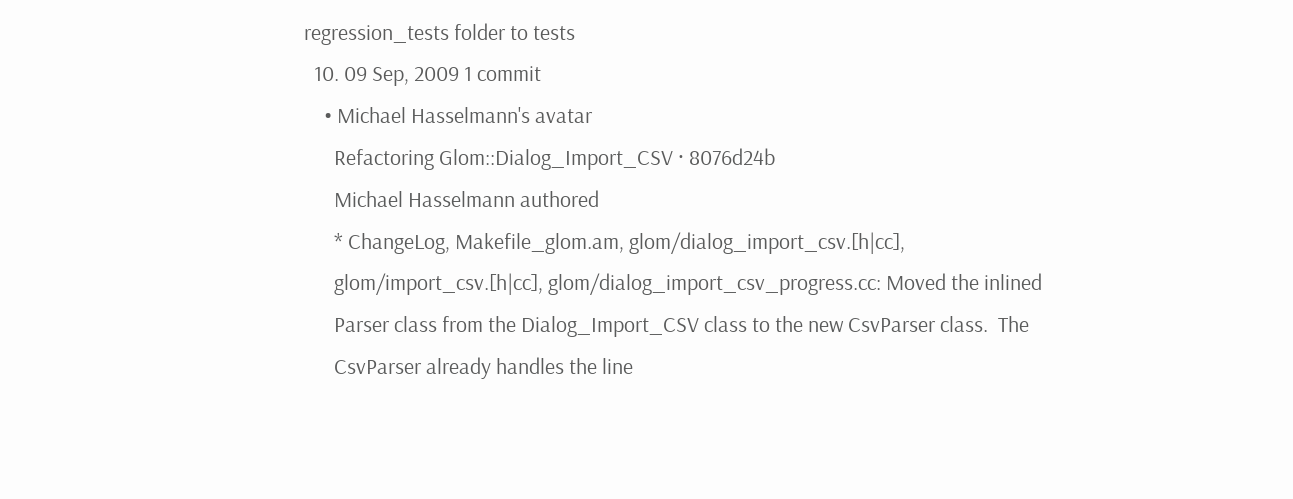regression_tests folder to tests
  10. 09 Sep, 2009 1 commit
    • Michael Hasselmann's avatar
      Refactoring Glom::Dialog_Import_CSV · 8076d24b
      Michael Hasselmann authored
      * ChangeLog, Makefile_glom.am, glom/dialog_import_csv.[h|cc],
      glom/import_csv.[h|cc], glom/dialog_import_csv_progress.cc: Moved the inlined
      Parser class from the Dialog_Import_CSV class to the new CsvParser class.  The
      CsvParser already handles the line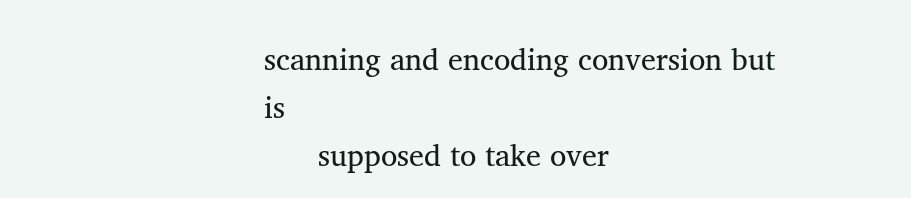scanning and encoding conversion but is
      supposed to take over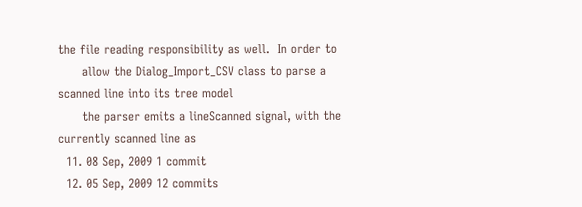the file reading responsibility as well.  In order to
      allow the Dialog_Import_CSV class to parse a scanned line into its tree model
      the parser emits a lineScanned signal, with the currently scanned line as
  11. 08 Sep, 2009 1 commit
  12. 05 Sep, 2009 12 commits